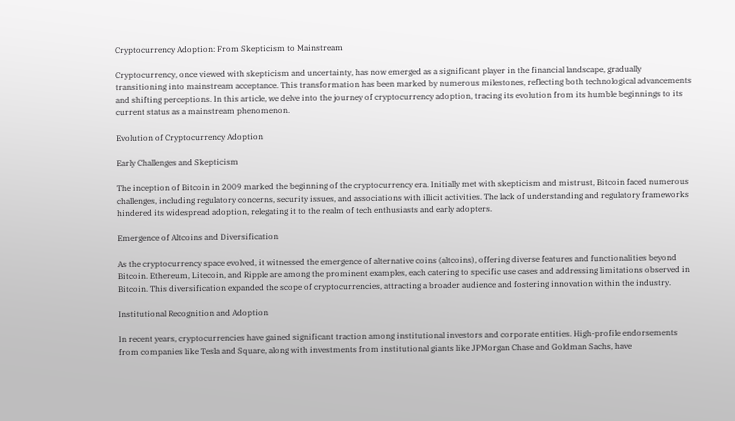Cryptocurrency Adoption: From Skepticism to Mainstream

Cryptocurrency, once viewed with skepticism and uncertainty, has now emerged as a significant player in the financial landscape, gradually transitioning into mainstream acceptance. This transformation has been marked by numerous milestones, reflecting both technological advancements and shifting perceptions. In this article, we delve into the journey of cryptocurrency adoption, tracing its evolution from its humble beginnings to its current status as a mainstream phenomenon.

Evolution of Cryptocurrency Adoption

Early Challenges and Skepticism

The inception of Bitcoin in 2009 marked the beginning of the cryptocurrency era. Initially met with skepticism and mistrust, Bitcoin faced numerous challenges, including regulatory concerns, security issues, and associations with illicit activities. The lack of understanding and regulatory frameworks hindered its widespread adoption, relegating it to the realm of tech enthusiasts and early adopters.

Emergence of Altcoins and Diversification

As the cryptocurrency space evolved, it witnessed the emergence of alternative coins (altcoins), offering diverse features and functionalities beyond Bitcoin. Ethereum, Litecoin, and Ripple are among the prominent examples, each catering to specific use cases and addressing limitations observed in Bitcoin. This diversification expanded the scope of cryptocurrencies, attracting a broader audience and fostering innovation within the industry.

Institutional Recognition and Adoption

In recent years, cryptocurrencies have gained significant traction among institutional investors and corporate entities. High-profile endorsements from companies like Tesla and Square, along with investments from institutional giants like JPMorgan Chase and Goldman Sachs, have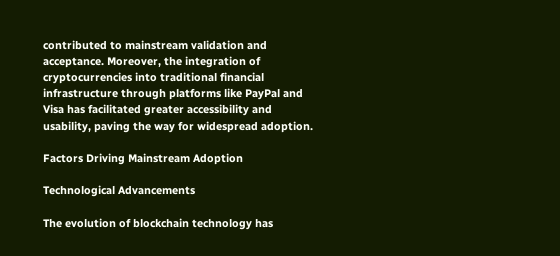contributed to mainstream validation and acceptance. Moreover, the integration of cryptocurrencies into traditional financial infrastructure through platforms like PayPal and Visa has facilitated greater accessibility and usability, paving the way for widespread adoption.

Factors Driving Mainstream Adoption

Technological Advancements

The evolution of blockchain technology has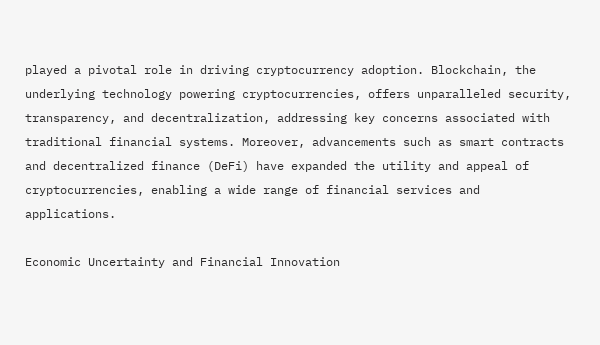played a pivotal role in driving cryptocurrency adoption. Blockchain, the underlying technology powering cryptocurrencies, offers unparalleled security, transparency, and decentralization, addressing key concerns associated with traditional financial systems. Moreover, advancements such as smart contracts and decentralized finance (DeFi) have expanded the utility and appeal of cryptocurrencies, enabling a wide range of financial services and applications.

Economic Uncertainty and Financial Innovation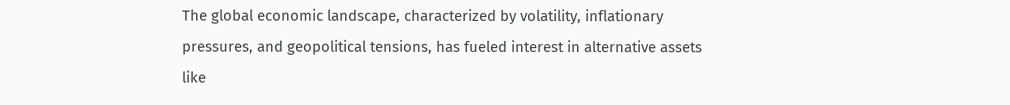The global economic landscape, characterized by volatility, inflationary pressures, and geopolitical tensions, has fueled interest in alternative assets like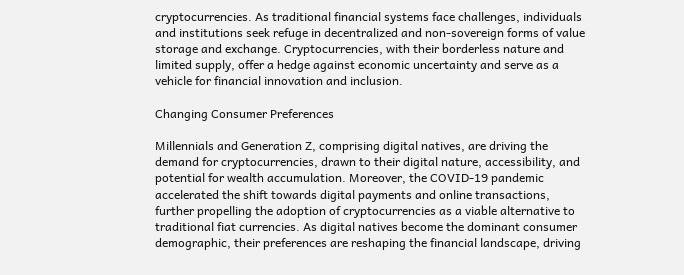cryptocurrencies. As traditional financial systems face challenges, individuals and institutions seek refuge in decentralized and non-sovereign forms of value storage and exchange. Cryptocurrencies, with their borderless nature and limited supply, offer a hedge against economic uncertainty and serve as a vehicle for financial innovation and inclusion.

Changing Consumer Preferences

Millennials and Generation Z, comprising digital natives, are driving the demand for cryptocurrencies, drawn to their digital nature, accessibility, and potential for wealth accumulation. Moreover, the COVID-19 pandemic accelerated the shift towards digital payments and online transactions, further propelling the adoption of cryptocurrencies as a viable alternative to traditional fiat currencies. As digital natives become the dominant consumer demographic, their preferences are reshaping the financial landscape, driving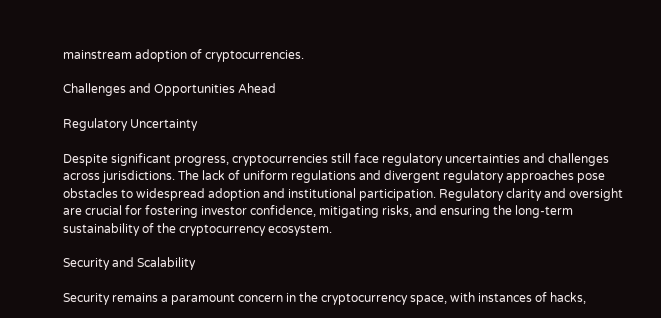mainstream adoption of cryptocurrencies.

Challenges and Opportunities Ahead

Regulatory Uncertainty

Despite significant progress, cryptocurrencies still face regulatory uncertainties and challenges across jurisdictions. The lack of uniform regulations and divergent regulatory approaches pose obstacles to widespread adoption and institutional participation. Regulatory clarity and oversight are crucial for fostering investor confidence, mitigating risks, and ensuring the long-term sustainability of the cryptocurrency ecosystem.

Security and Scalability

Security remains a paramount concern in the cryptocurrency space, with instances of hacks,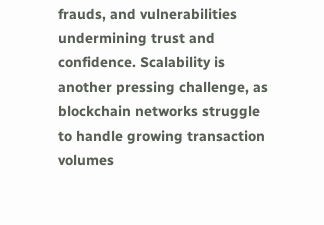frauds, and vulnerabilities undermining trust and confidence. Scalability is another pressing challenge, as blockchain networks struggle to handle growing transaction volumes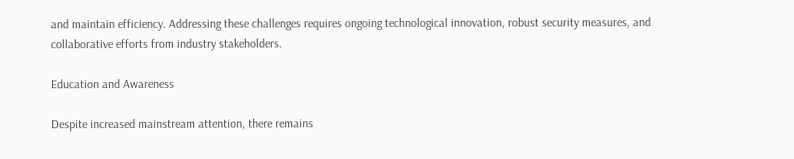and maintain efficiency. Addressing these challenges requires ongoing technological innovation, robust security measures, and collaborative efforts from industry stakeholders.

Education and Awareness

Despite increased mainstream attention, there remains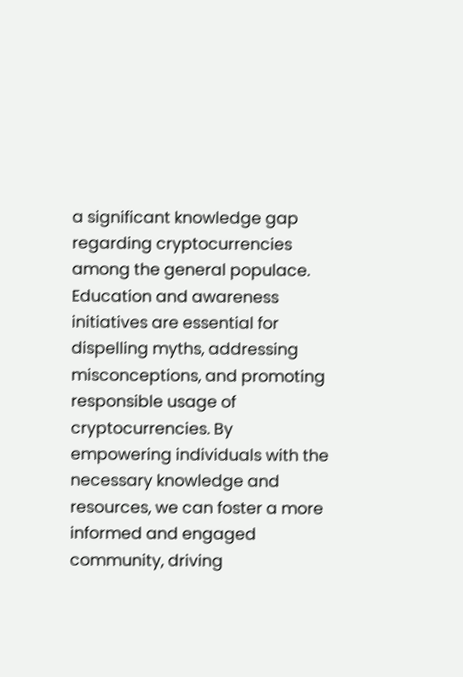a significant knowledge gap regarding cryptocurrencies among the general populace. Education and awareness initiatives are essential for dispelling myths, addressing misconceptions, and promoting responsible usage of cryptocurrencies. By empowering individuals with the necessary knowledge and resources, we can foster a more informed and engaged community, driving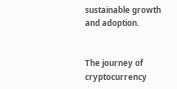sustainable growth and adoption.


The journey of cryptocurrency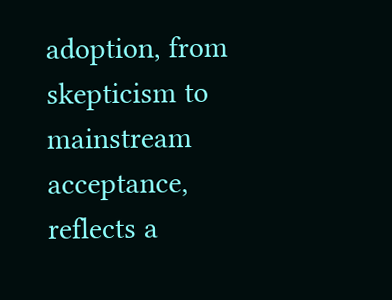adoption, from skepticism to mainstream acceptance, reflects a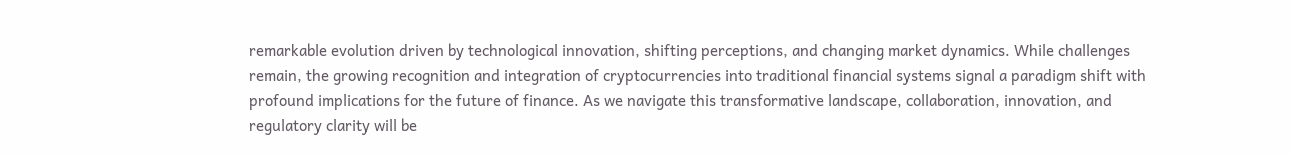remarkable evolution driven by technological innovation, shifting perceptions, and changing market dynamics. While challenges remain, the growing recognition and integration of cryptocurrencies into traditional financial systems signal a paradigm shift with profound implications for the future of finance. As we navigate this transformative landscape, collaboration, innovation, and regulatory clarity will be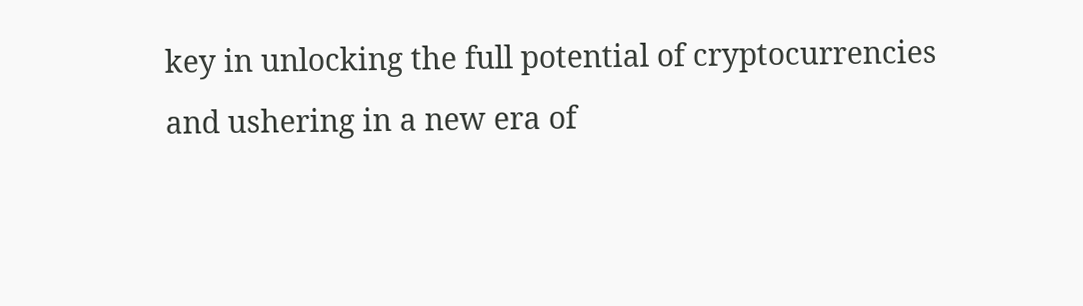key in unlocking the full potential of cryptocurrencies and ushering in a new era of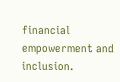financial empowerment and inclusion.